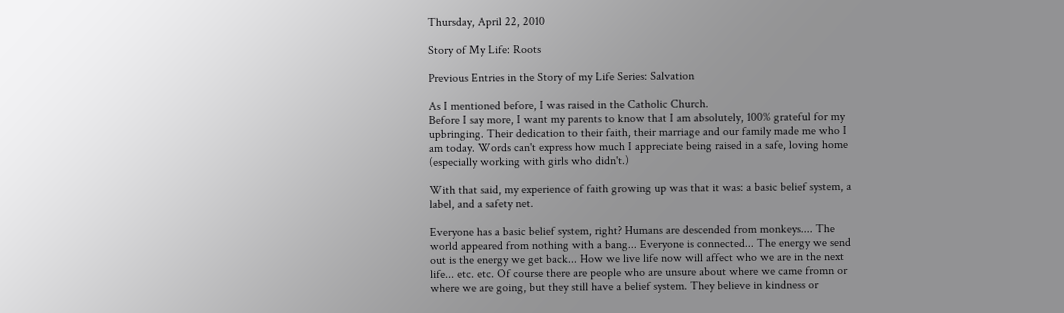Thursday, April 22, 2010

Story of My Life: Roots

Previous Entries in the Story of my Life Series: Salvation

As I mentioned before, I was raised in the Catholic Church.
Before I say more, I want my parents to know that I am absolutely, 100% grateful for my upbringing. Their dedication to their faith, their marriage and our family made me who I am today. Words can't express how much I appreciate being raised in a safe, loving home (especially working with girls who didn't.)

With that said, my experience of faith growing up was that it was: a basic belief system, a label, and a safety net.

Everyone has a basic belief system, right? Humans are descended from monkeys.... The world appeared from nothing with a bang... Everyone is connected... The energy we send out is the energy we get back... How we live life now will affect who we are in the next life... etc. etc. Of course there are people who are unsure about where we came fromn or where we are going, but they still have a belief system. They believe in kindness or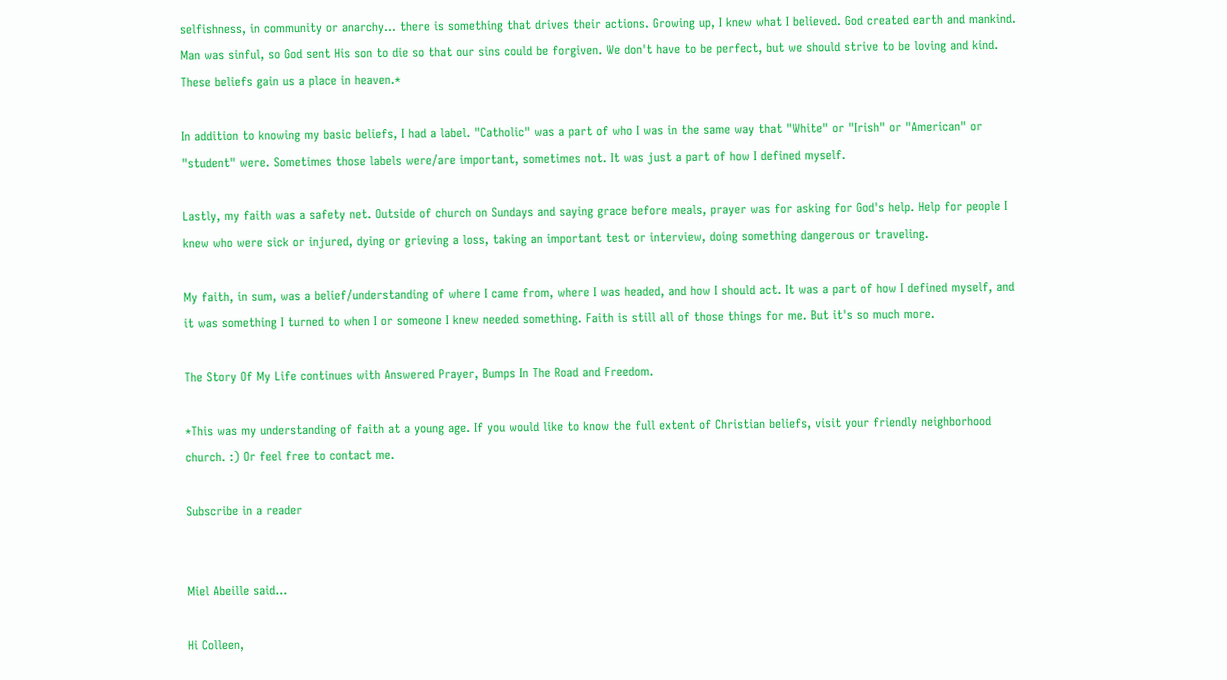selfishness, in community or anarchy... there is something that drives their actions. Growing up, I knew what I believed. God created earth and mankind. Man was sinful, so God sent His son to die so that our sins could be forgiven. We don't have to be perfect, but we should strive to be loving and kind. These beliefs gain us a place in heaven.*

In addition to knowing my basic beliefs, I had a label. "Catholic" was a part of who I was in the same way that "White" or "Irish" or "American" or "student" were. Sometimes those labels were/are important, sometimes not. It was just a part of how I defined myself.

Lastly, my faith was a safety net. Outside of church on Sundays and saying grace before meals, prayer was for asking for God's help. Help for people I knew who were sick or injured, dying or grieving a loss, taking an important test or interview, doing something dangerous or traveling.

My faith, in sum, was a belief/understanding of where I came from, where I was headed, and how I should act. It was a part of how I defined myself, and it was something I turned to when I or someone I knew needed something. Faith is still all of those things for me. But it's so much more.

The Story Of My Life continues with Answered Prayer, Bumps In The Road and Freedom.

*This was my understanding of faith at a young age. If you would like to know the full extent of Christian beliefs, visit your friendly neighborhood church. :) Or feel free to contact me.

Subscribe in a reader


Miel Abeille said...

Hi Colleen,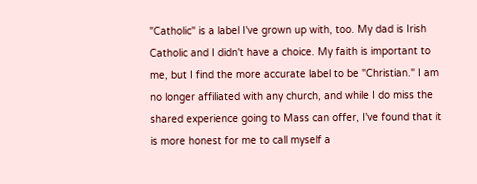"Catholic" is a label I've grown up with, too. My dad is Irish Catholic and I didn't have a choice. My faith is important to me, but I find the more accurate label to be "Christian." I am no longer affiliated with any church, and while I do miss the shared experience going to Mass can offer, I've found that it is more honest for me to call myself a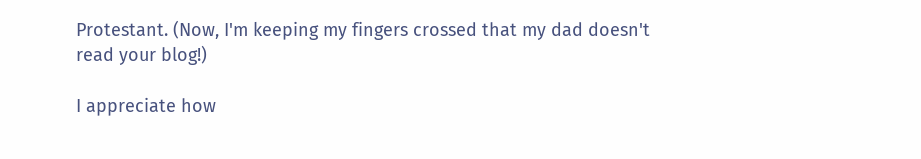Protestant. (Now, I'm keeping my fingers crossed that my dad doesn't read your blog!)

I appreciate how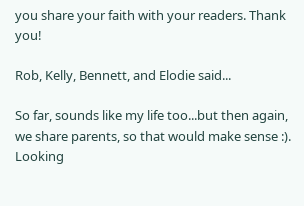you share your faith with your readers. Thank you!

Rob, Kelly, Bennett, and Elodie said...

So far, sounds like my life too...but then again, we share parents, so that would make sense :). Looking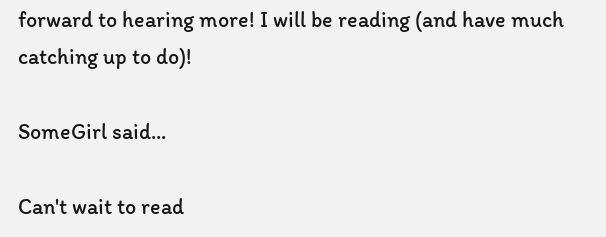forward to hearing more! I will be reading (and have much catching up to do)!

SomeGirl said...

Can't wait to read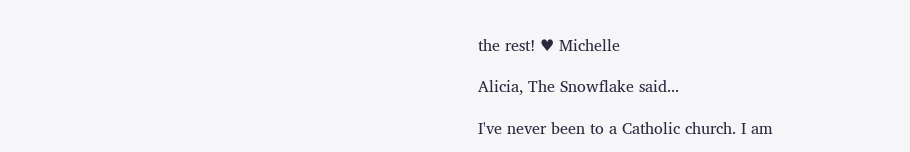the rest! ♥ Michelle

Alicia, The Snowflake said...

I've never been to a Catholic church. I am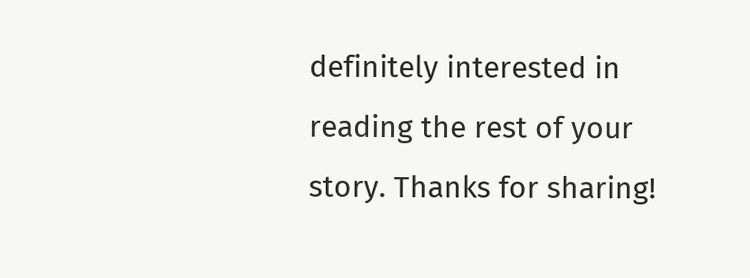definitely interested in reading the rest of your story. Thanks for sharing!